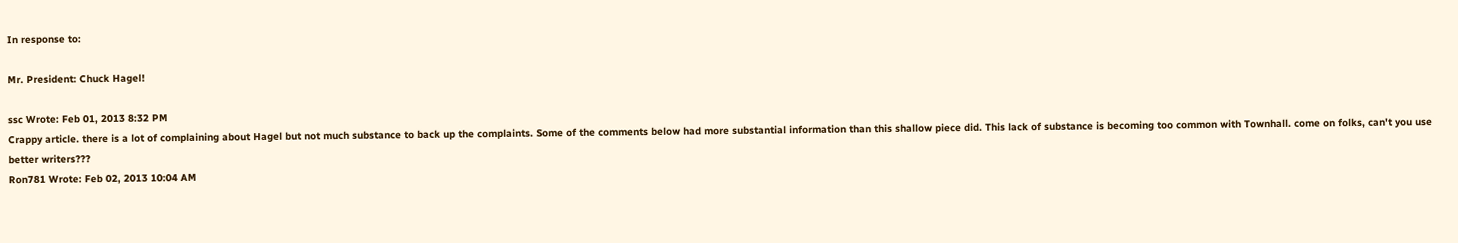In response to:

Mr. President: Chuck Hagel!

ssc Wrote: Feb 01, 2013 8:32 PM
Crappy article. there is a lot of complaining about Hagel but not much substance to back up the complaints. Some of the comments below had more substantial information than this shallow piece did. This lack of substance is becoming too common with Townhall. come on folks, can't you use better writers???
Ron781 Wrote: Feb 02, 2013 10:04 AM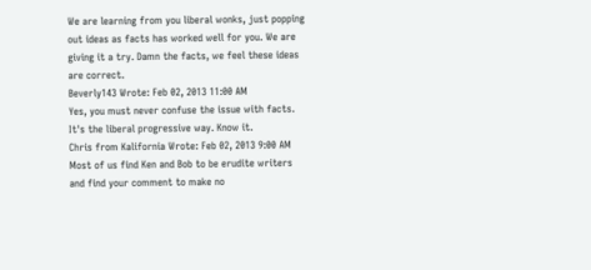We are learning from you liberal wonks, just popping out ideas as facts has worked well for you. We are giving it a try. Damn the facts, we feel these ideas are correct.
Beverly143 Wrote: Feb 02, 2013 11:00 AM
Yes, you must never confuse the issue with facts. It's the liberal progressive way. Know it.
Chris from Kalifornia Wrote: Feb 02, 2013 9:00 AM
Most of us find Ken and Bob to be erudite writers and find your comment to make no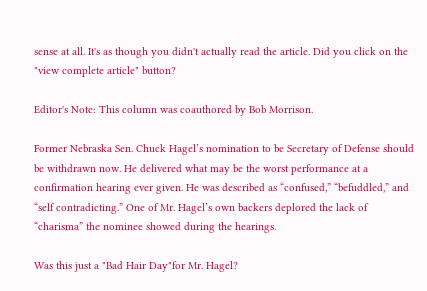sense at all. It's as though you didn't actually read the article. Did you click on the "view complete article" button?

Editor's Note: This column was coauthored by Bob Morrison.

Former Nebraska Sen. Chuck Hagel’s nomination to be Secretary of Defense should be withdrawn now. He delivered what may be the worst performance at a confirmation hearing ever given. He was described as “confused,” “befuddled,” and “self contradicting.” One of Mr. Hagel’s own backers deplored the lack of “charisma” the nominee showed during the hearings.

Was this just a "Bad Hair Day"for Mr. Hagel?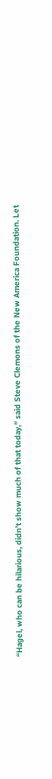“Hagel, who can be hilarious, didn’t show much of that today,” said Steve Clemons of the New America Foundation. Let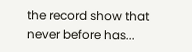the record show that never before has...